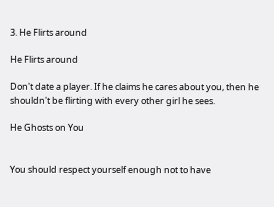3. He Flirts around

He Flirts around

Don't date a player. If he claims he cares about you, then he shouldn't be flirting with every other girl he sees.

He Ghosts on You


You should respect yourself enough not to have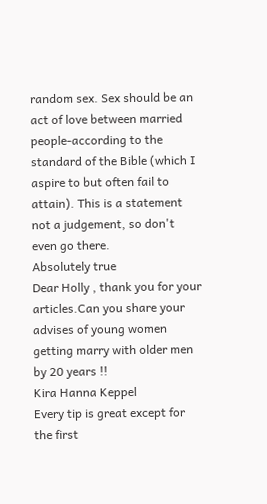random sex. Sex should be an act of love between married people-according to the standard of the Bible (which I aspire to but often fail to attain). This is a statement not a judgement, so don't even go there.
Absolutely true
Dear Holly , thank you for your articles.Can you share your advises of young women getting marry with older men by 20 years !!
Kira Hanna Keppel
Every tip is great except for the first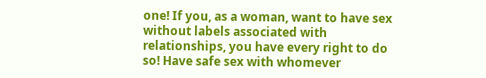one! If you, as a woman, want to have sex without labels associated with relationships, you have every right to do so! Have safe sex with whomever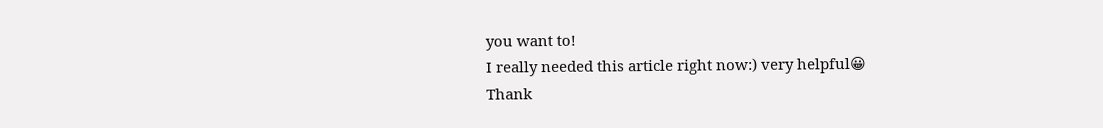you want to!
I really needed this article right now:) very helpful😀
Thank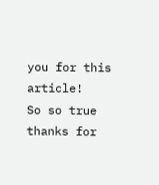you for this article!
So so true thanks for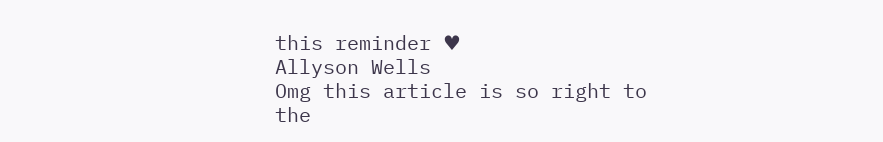this reminder ♥
Allyson Wells
Omg this article is so right to the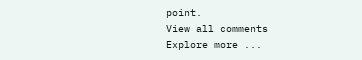point.
View all comments
Explore more ...